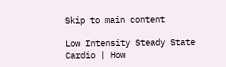Skip to main content

Low Intensity Steady State Cardio | How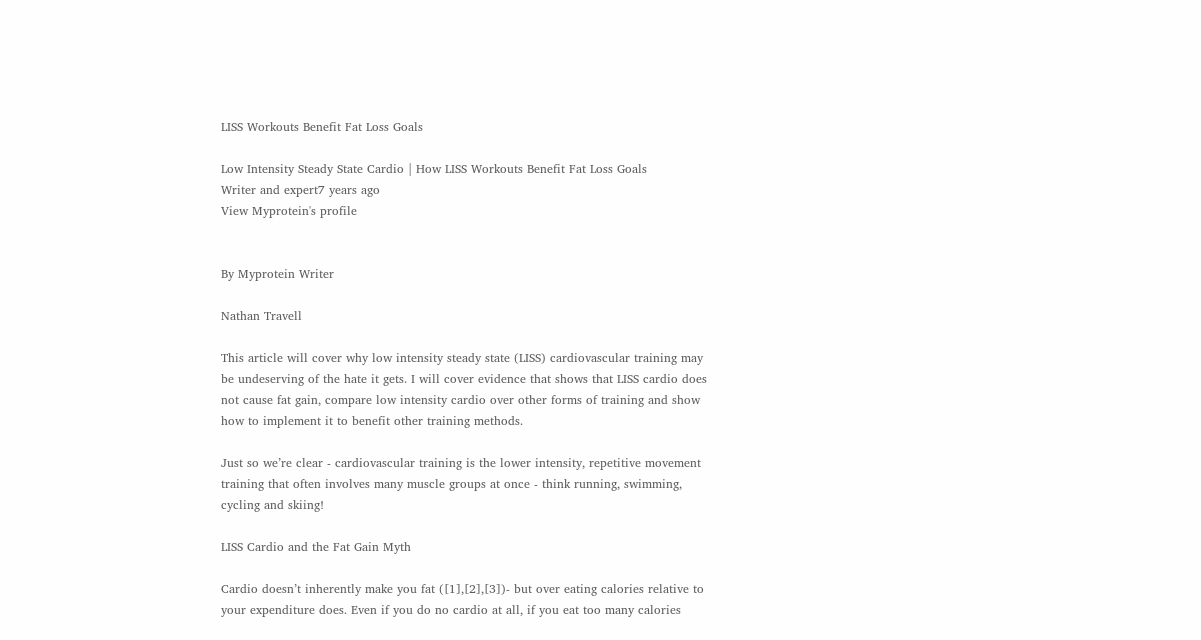LISS Workouts Benefit Fat Loss Goals

Low Intensity Steady State Cardio | How LISS Workouts Benefit Fat Loss Goals
Writer and expert7 years ago
View Myprotein's profile


By Myprotein Writer

Nathan Travell

This article will cover why low intensity steady state (LISS) cardiovascular training may be undeserving of the hate it gets. I will cover evidence that shows that LISS cardio does not cause fat gain, compare low intensity cardio over other forms of training and show how to implement it to benefit other training methods.

Just so we’re clear - cardiovascular training is the lower intensity, repetitive movement training that often involves many muscle groups at once - think running, swimming, cycling and skiing!

LISS Cardio and the Fat Gain Myth

Cardio doesn’t inherently make you fat ([1],[2],[3])- but over eating calories relative to your expenditure does. Even if you do no cardio at all, if you eat too many calories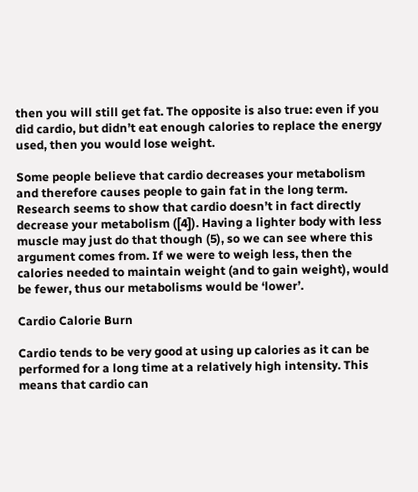then you will still get fat. The opposite is also true: even if you did cardio, but didn’t eat enough calories to replace the energy used, then you would lose weight.

Some people believe that cardio decreases your metabolism and therefore causes people to gain fat in the long term. Research seems to show that cardio doesn’t in fact directly decrease your metabolism ([4]). Having a lighter body with less muscle may just do that though (5), so we can see where this argument comes from. If we were to weigh less, then the calories needed to maintain weight (and to gain weight), would be fewer, thus our metabolisms would be ‘lower’.

Cardio Calorie Burn

Cardio tends to be very good at using up calories as it can be performed for a long time at a relatively high intensity. This means that cardio can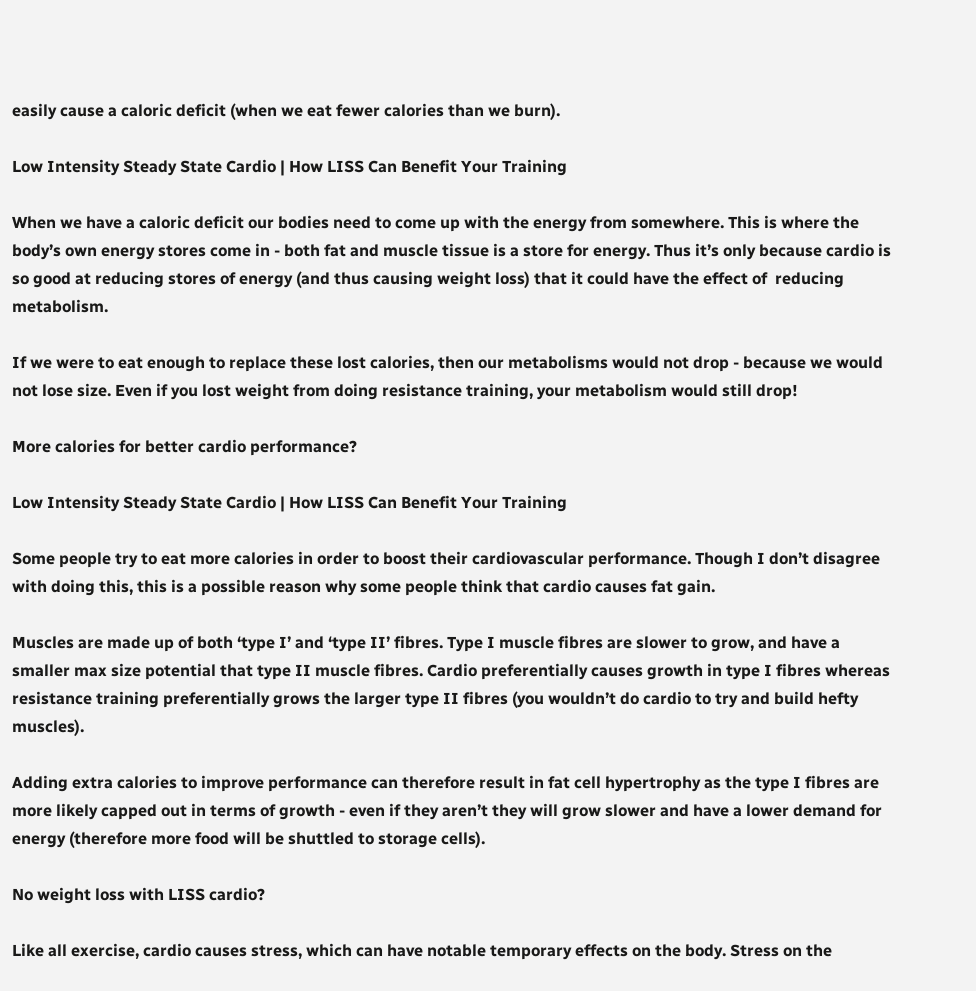easily cause a caloric deficit (when we eat fewer calories than we burn).

Low Intensity Steady State Cardio | How LISS Can Benefit Your Training

When we have a caloric deficit our bodies need to come up with the energy from somewhere. This is where the body’s own energy stores come in - both fat and muscle tissue is a store for energy. Thus it’s only because cardio is so good at reducing stores of energy (and thus causing weight loss) that it could have the effect of  reducing metabolism.

If we were to eat enough to replace these lost calories, then our metabolisms would not drop - because we would not lose size. Even if you lost weight from doing resistance training, your metabolism would still drop!

More calories for better cardio performance?

Low Intensity Steady State Cardio | How LISS Can Benefit Your Training

Some people try to eat more calories in order to boost their cardiovascular performance. Though I don’t disagree with doing this, this is a possible reason why some people think that cardio causes fat gain.

Muscles are made up of both ‘type I’ and ‘type II’ fibres. Type I muscle fibres are slower to grow, and have a smaller max size potential that type II muscle fibres. Cardio preferentially causes growth in type I fibres whereas resistance training preferentially grows the larger type II fibres (you wouldn’t do cardio to try and build hefty muscles).

Adding extra calories to improve performance can therefore result in fat cell hypertrophy as the type I fibres are more likely capped out in terms of growth - even if they aren’t they will grow slower and have a lower demand for energy (therefore more food will be shuttled to storage cells).

No weight loss with LISS cardio?

Like all exercise, cardio causes stress, which can have notable temporary effects on the body. Stress on the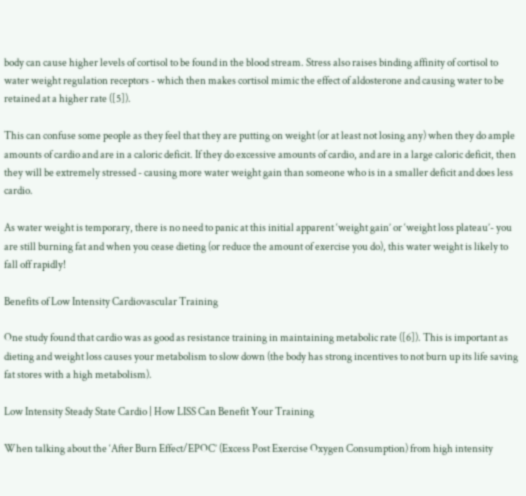body can cause higher levels of cortisol to be found in the blood stream. Stress also raises binding affinity of cortisol to water weight regulation receptors - which then makes cortisol mimic the effect of aldosterone and causing water to be retained at a higher rate ([5]).

This can confuse some people as they feel that they are putting on weight (or at least not losing any) when they do ample amounts of cardio and are in a caloric deficit. If they do excessive amounts of cardio, and are in a large caloric deficit, then they will be extremely stressed - causing more water weight gain than someone who is in a smaller deficit and does less cardio.

As water weight is temporary, there is no need to panic at this initial apparent ‘weight gain’ or ‘weight loss plateau’- you are still burning fat and when you cease dieting (or reduce the amount of exercise you do), this water weight is likely to fall off rapidly!

Benefits of Low Intensity Cardiovascular Training

One study found that cardio was as good as resistance training in maintaining metabolic rate ([6]). This is important as dieting and weight loss causes your metabolism to slow down (the body has strong incentives to not burn up its life saving fat stores with a high metabolism).

Low Intensity Steady State Cardio | How LISS Can Benefit Your Training

When talking about the ‘After Burn Effect/EPOC’ (Excess Post Exercise Oxygen Consumption) from high intensity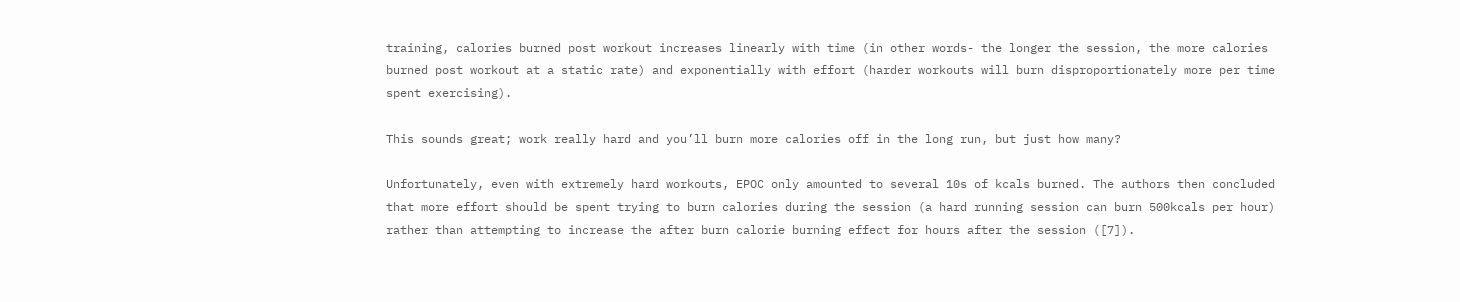training, calories burned post workout increases linearly with time (in other words- the longer the session, the more calories burned post workout at a static rate) and exponentially with effort (harder workouts will burn disproportionately more per time spent exercising).

This sounds great; work really hard and you’ll burn more calories off in the long run, but just how many?

Unfortunately, even with extremely hard workouts, EPOC only amounted to several 10s of kcals burned. The authors then concluded that more effort should be spent trying to burn calories during the session (a hard running session can burn 500kcals per hour) rather than attempting to increase the after burn calorie burning effect for hours after the session ([7]).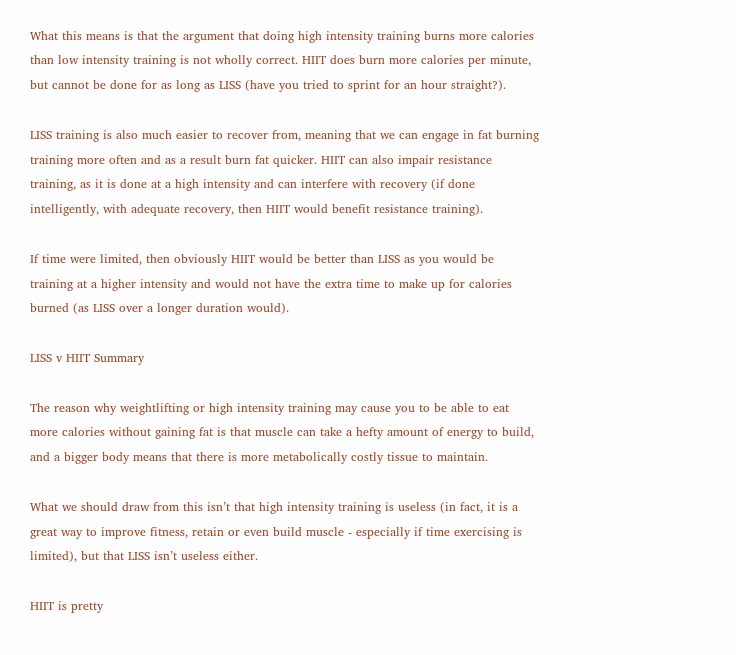What this means is that the argument that doing high intensity training burns more calories than low intensity training is not wholly correct. HIIT does burn more calories per minute, but cannot be done for as long as LISS (have you tried to sprint for an hour straight?).

LISS training is also much easier to recover from, meaning that we can engage in fat burning training more often and as a result burn fat quicker. HIIT can also impair resistance training, as it is done at a high intensity and can interfere with recovery (if done intelligently, with adequate recovery, then HIIT would benefit resistance training).

If time were limited, then obviously HIIT would be better than LISS as you would be training at a higher intensity and would not have the extra time to make up for calories burned (as LISS over a longer duration would).

LISS v HIIT Summary

The reason why weightlifting or high intensity training may cause you to be able to eat more calories without gaining fat is that muscle can take a hefty amount of energy to build, and a bigger body means that there is more metabolically costly tissue to maintain.

What we should draw from this isn’t that high intensity training is useless (in fact, it is a great way to improve fitness, retain or even build muscle - especially if time exercising is limited), but that LISS isn’t useless either.

HIIT is pretty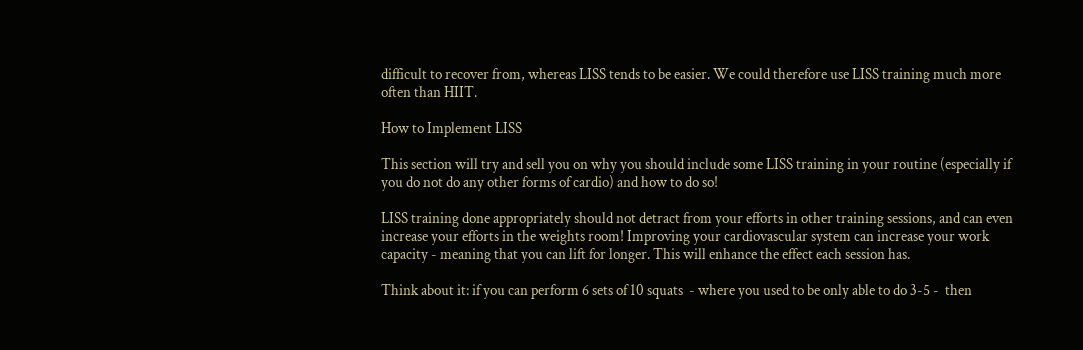difficult to recover from, whereas LISS tends to be easier. We could therefore use LISS training much more often than HIIT.

How to Implement LISS

This section will try and sell you on why you should include some LISS training in your routine (especially if you do not do any other forms of cardio) and how to do so!

LISS training done appropriately should not detract from your efforts in other training sessions, and can even increase your efforts in the weights room! Improving your cardiovascular system can increase your work capacity - meaning that you can lift for longer. This will enhance the effect each session has.

Think about it: if you can perform 6 sets of 10 squats  - where you used to be only able to do 3-5 -  then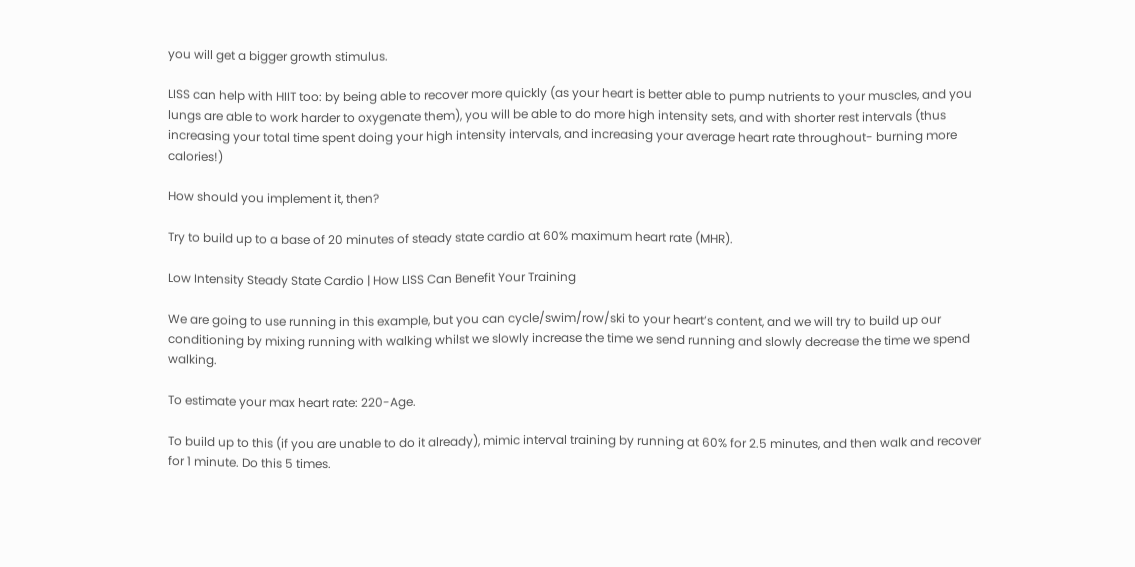you will get a bigger growth stimulus.

LISS can help with HIIT too: by being able to recover more quickly (as your heart is better able to pump nutrients to your muscles, and you lungs are able to work harder to oxygenate them), you will be able to do more high intensity sets, and with shorter rest intervals (thus increasing your total time spent doing your high intensity intervals, and increasing your average heart rate throughout- burning more calories!)

How should you implement it, then?

Try to build up to a base of 20 minutes of steady state cardio at 60% maximum heart rate (MHR).

Low Intensity Steady State Cardio | How LISS Can Benefit Your Training

We are going to use running in this example, but you can cycle/swim/row/ski to your heart’s content, and we will try to build up our conditioning by mixing running with walking whilst we slowly increase the time we send running and slowly decrease the time we spend walking.

To estimate your max heart rate: 220-Age.

To build up to this (if you are unable to do it already), mimic interval training by running at 60% for 2.5 minutes, and then walk and recover for 1 minute. Do this 5 times.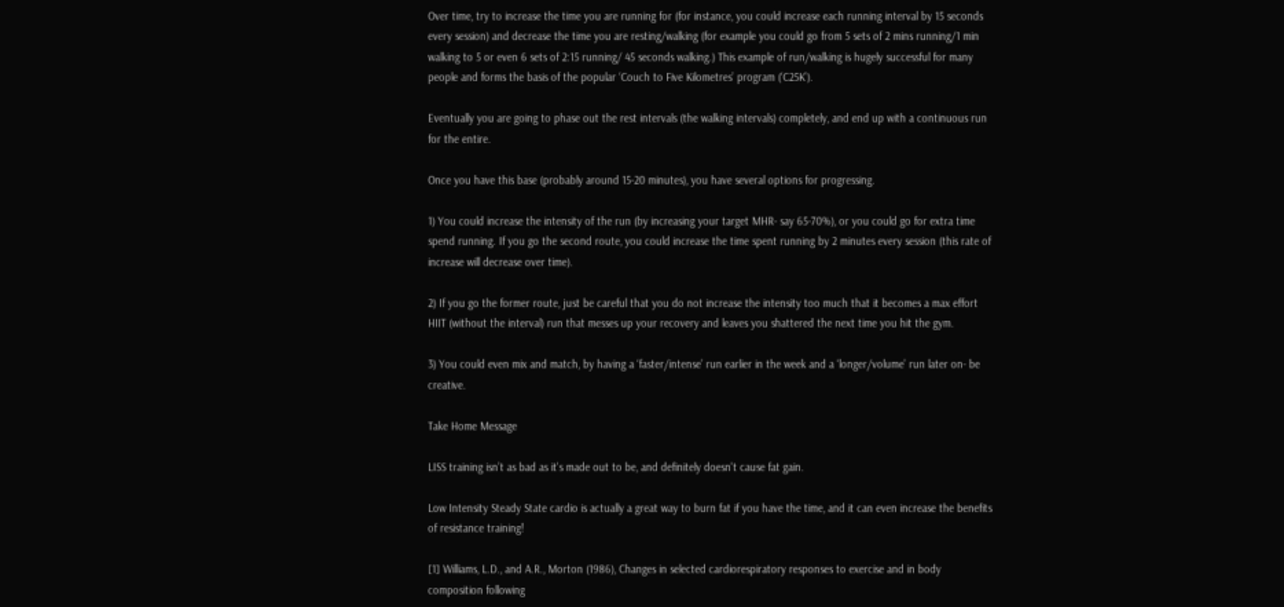Over time, try to increase the time you are running for (for instance, you could increase each running interval by 15 seconds every session) and decrease the time you are resting/walking (for example you could go from 5 sets of 2 mins running/1 min walking to 5 or even 6 sets of 2:15 running/ 45 seconds walking.) This example of run/walking is hugely successful for many people and forms the basis of the popular ‘Couch to Five Kilometres’ program (‘C25K’).

Eventually you are going to phase out the rest intervals (the walking intervals) completely, and end up with a continuous run for the entire.

Once you have this base (probably around 15-20 minutes), you have several options for progressing.

1) You could increase the intensity of the run (by increasing your target MHR- say 65-70%), or you could go for extra time spend running. If you go the second route, you could increase the time spent running by 2 minutes every session (this rate of increase will decrease over time).

2) If you go the former route, just be careful that you do not increase the intensity too much that it becomes a max effort HIIT (without the interval) run that messes up your recovery and leaves you shattered the next time you hit the gym.

3) You could even mix and match, by having a ‘faster/intense’ run earlier in the week and a ‘longer/volume’ run later on- be creative.

Take Home Message

LISS training isn’t as bad as it's made out to be, and definitely doesn't cause fat gain.

Low Intensity Steady State cardio is actually a great way to burn fat if you have the time, and it can even increase the benefits of resistance training!

[1] Williams, L.D., and A.R., Morton (1986), Changes in selected cardiorespiratory responses to exercise and in body composition following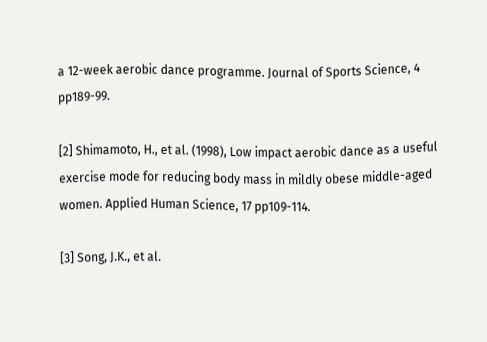a 12-week aerobic dance programme. Journal of Sports Science, 4 pp189-99.

[2] Shimamoto, H., et al. (1998), Low impact aerobic dance as a useful exercise mode for reducing body mass in mildly obese middle-aged women. Applied Human Science, 17 pp109-114.

[3] Song, J.K., et al.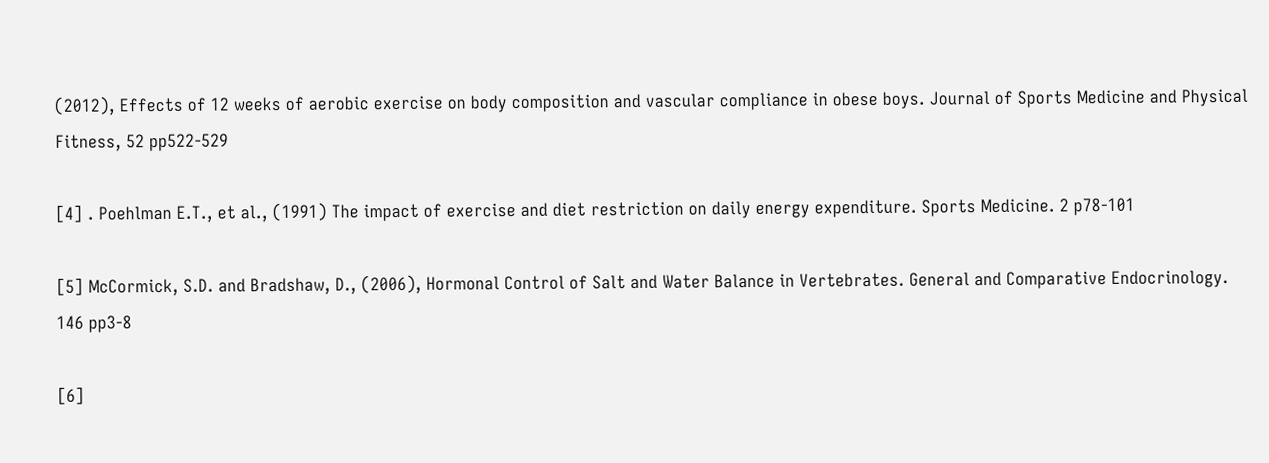(2012), Effects of 12 weeks of aerobic exercise on body composition and vascular compliance in obese boys. Journal of Sports Medicine and Physical Fitness, 52 pp522-529

[4] . Poehlman E.T., et al., (1991) The impact of exercise and diet restriction on daily energy expenditure. Sports Medicine. 2 p78-101

[5] McCormick, S.D. and Bradshaw, D., (2006), Hormonal Control of Salt and Water Balance in Vertebrates. General and Comparative Endocrinology. 146 pp3-8

[6]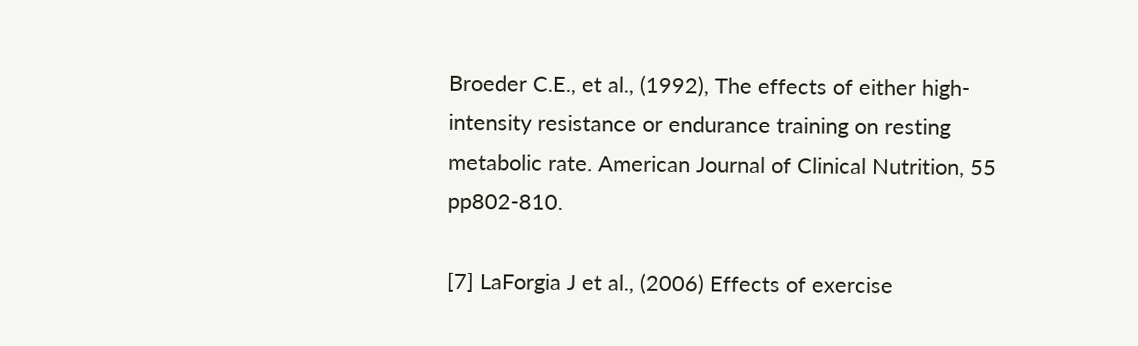Broeder C.E., et al., (1992), The effects of either high-intensity resistance or endurance training on resting metabolic rate. American Journal of Clinical Nutrition, 55 pp802-810.

[7] LaForgia J et al., (2006) Effects of exercise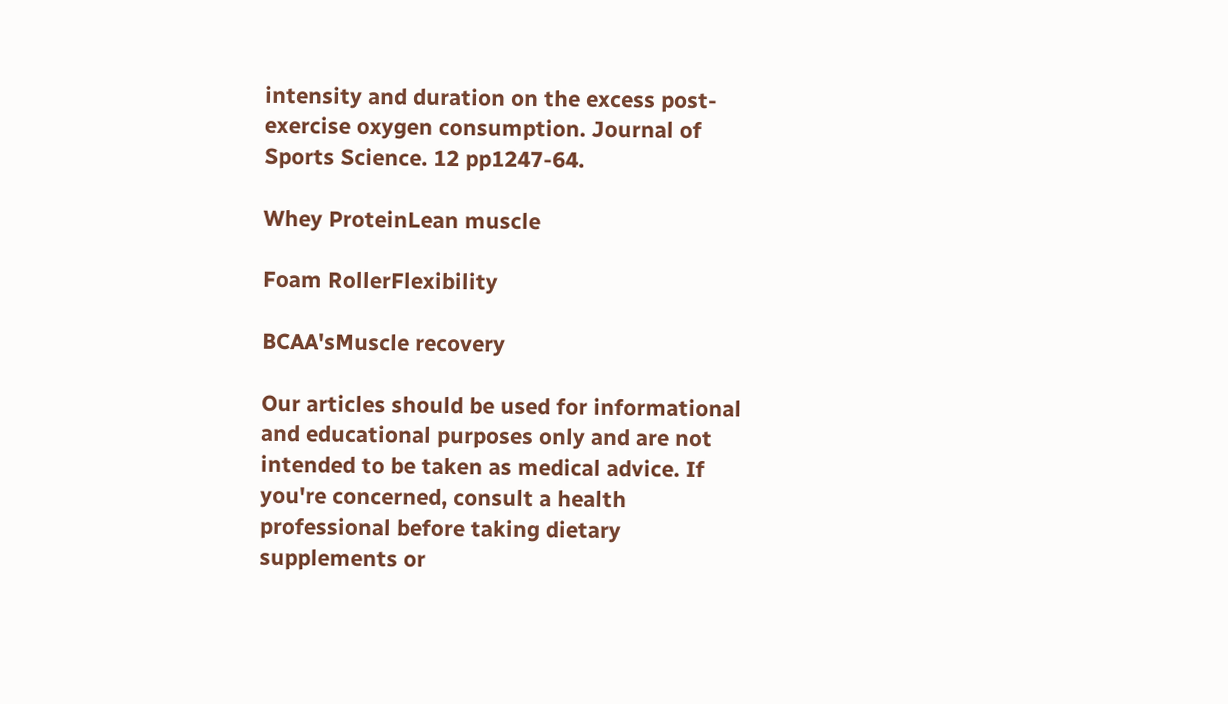intensity and duration on the excess post-exercise oxygen consumption. Journal of Sports Science. 12 pp1247-64.

Whey ProteinLean muscle

Foam RollerFlexibility

BCAA'sMuscle recovery

Our articles should be used for informational and educational purposes only and are not intended to be taken as medical advice. If you're concerned, consult a health professional before taking dietary supplements or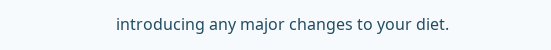introducing any major changes to your diet.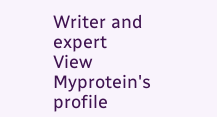Writer and expert
View Myprotein's profile